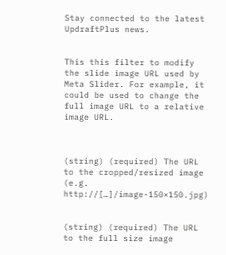Stay connected to the latest UpdraftPlus news.


This this filter to modify the slide image URL used by Meta Slider. For example, it could be used to change the full image URL to a relative image URL.



(string) (required) The URL to the cropped/resized image (e.g. http://[…]/image-150×150.jpg)


(string) (required) The URL to the full size image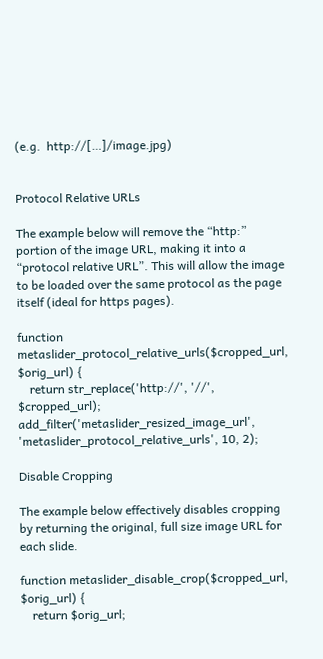(e.g.  http://[…]/image.jpg)


Protocol Relative URLs

The example below will remove the “http:” portion of the image URL, making it into a “protocol relative URL”. This will allow the image to be loaded over the same protocol as the page itself (ideal for https pages).

function metaslider_protocol_relative_urls($cropped_url, $orig_url) {
    return str_replace('http://', '//', $cropped_url);
add_filter('metaslider_resized_image_url', 'metaslider_protocol_relative_urls', 10, 2);

Disable Cropping

The example below effectively disables cropping by returning the original, full size image URL for each slide.

function metaslider_disable_crop($cropped_url, $orig_url) {
    return $orig_url;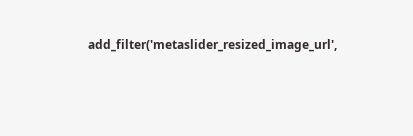add_filter('metaslider_resized_image_url',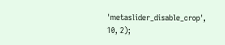'metaslider_disable_crop', 10, 2);